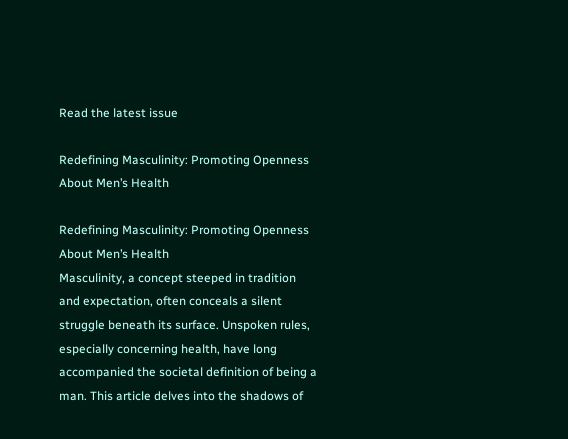Read the latest issue

Redefining Masculinity: Promoting Openness About Men’s Health

Redefining Masculinity: Promoting Openness About Men’s Health
Masculinity, a concept steeped in tradition and expectation, often conceals a silent struggle beneath its surface. Unspoken rules, especially concerning health, have long accompanied the societal definition of being a man. This article delves into the shadows of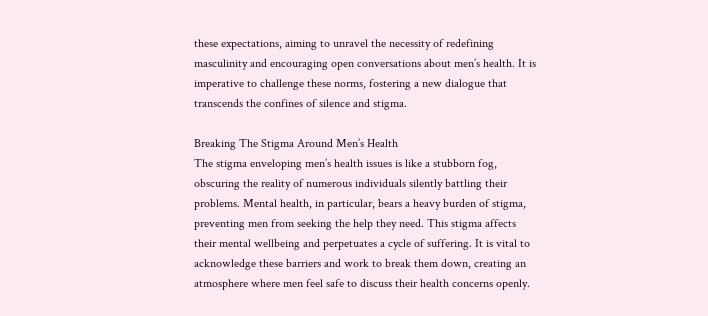these expectations, aiming to unravel the necessity of redefining masculinity and encouraging open conversations about men’s health. It is imperative to challenge these norms, fostering a new dialogue that transcends the confines of silence and stigma.

Breaking The Stigma Around Men’s Health
The stigma enveloping men’s health issues is like a stubborn fog, obscuring the reality of numerous individuals silently battling their problems. Mental health, in particular, bears a heavy burden of stigma, preventing men from seeking the help they need. This stigma affects their mental wellbeing and perpetuates a cycle of suffering. It is vital to acknowledge these barriers and work to break them down, creating an atmosphere where men feel safe to discuss their health concerns openly.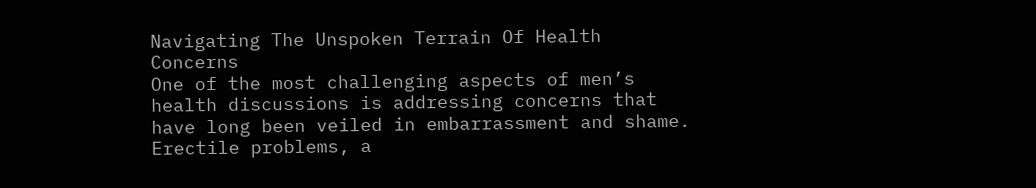Navigating The Unspoken Terrain Of Health Concerns
One of the most challenging aspects of men’s health discussions is addressing concerns that have long been veiled in embarrassment and shame. Erectile problems, a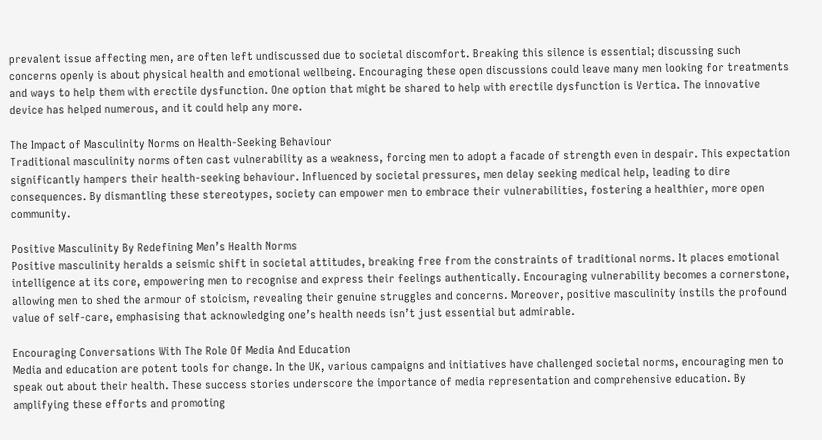prevalent issue affecting men, are often left undiscussed due to societal discomfort. Breaking this silence is essential; discussing such concerns openly is about physical health and emotional wellbeing. Encouraging these open discussions could leave many men looking for treatments and ways to help them with erectile dysfunction. One option that might be shared to help with erectile dysfunction is Vertica. The innovative device has helped numerous, and it could help any more.

The Impact of Masculinity Norms on Health-Seeking Behaviour
Traditional masculinity norms often cast vulnerability as a weakness, forcing men to adopt a facade of strength even in despair. This expectation significantly hampers their health-seeking behaviour. Influenced by societal pressures, men delay seeking medical help, leading to dire consequences. By dismantling these stereotypes, society can empower men to embrace their vulnerabilities, fostering a healthier, more open community.

Positive Masculinity By Redefining Men’s Health Norms
Positive masculinity heralds a seismic shift in societal attitudes, breaking free from the constraints of traditional norms. It places emotional intelligence at its core, empowering men to recognise and express their feelings authentically. Encouraging vulnerability becomes a cornerstone, allowing men to shed the armour of stoicism, revealing their genuine struggles and concerns. Moreover, positive masculinity instils the profound value of self-care, emphasising that acknowledging one’s health needs isn’t just essential but admirable.

Encouraging Conversations With The Role Of Media And Education
Media and education are potent tools for change. In the UK, various campaigns and initiatives have challenged societal norms, encouraging men to speak out about their health. These success stories underscore the importance of media representation and comprehensive education. By amplifying these efforts and promoting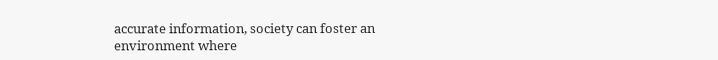accurate information, society can foster an environment where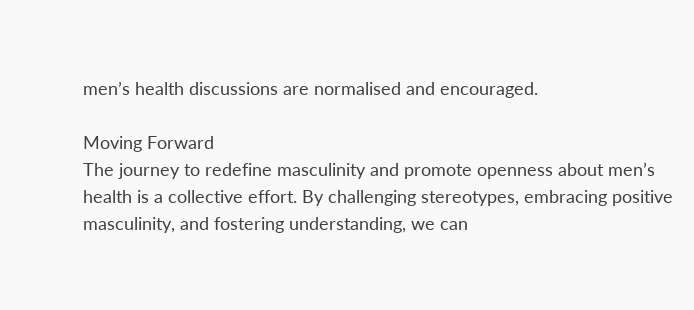men’s health discussions are normalised and encouraged.

Moving Forward
The journey to redefine masculinity and promote openness about men’s health is a collective effort. By challenging stereotypes, embracing positive masculinity, and fostering understanding, we can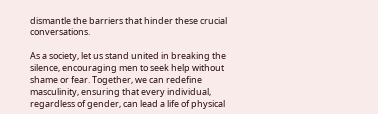dismantle the barriers that hinder these crucial conversations.

As a society, let us stand united in breaking the silence, encouraging men to seek help without shame or fear. Together, we can redefine masculinity, ensuring that every individual, regardless of gender, can lead a life of physical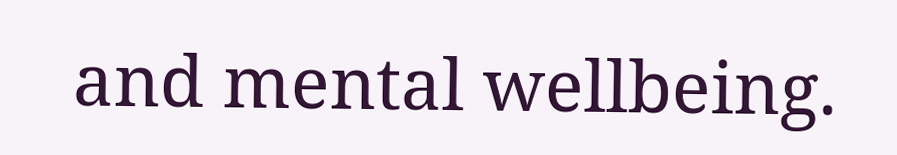and mental wellbeing.